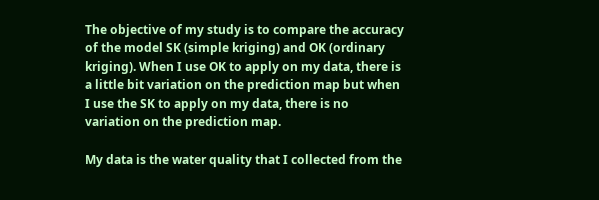The objective of my study is to compare the accuracy of the model SK (simple kriging) and OK (ordinary kriging). When I use OK to apply on my data, there is a little bit variation on the prediction map but when I use the SK to apply on my data, there is no variation on the prediction map.

My data is the water quality that I collected from the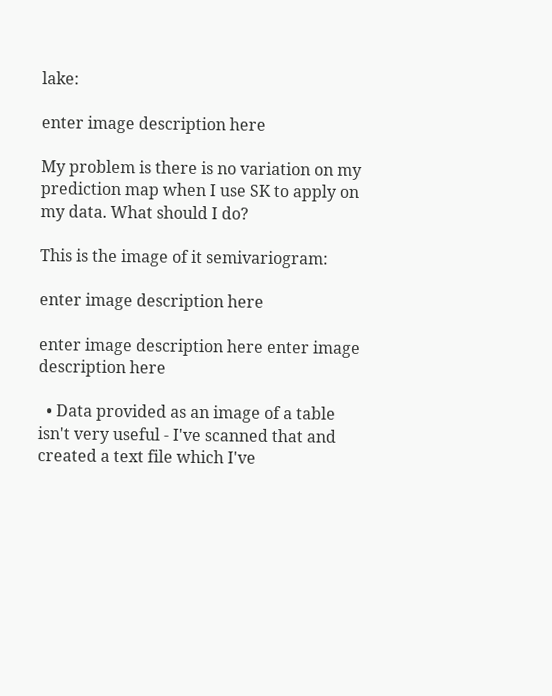lake:

enter image description here

My problem is there is no variation on my prediction map when I use SK to apply on my data. What should I do?

This is the image of it semivariogram:

enter image description here

enter image description here enter image description here

  • Data provided as an image of a table isn't very useful - I've scanned that and created a text file which I've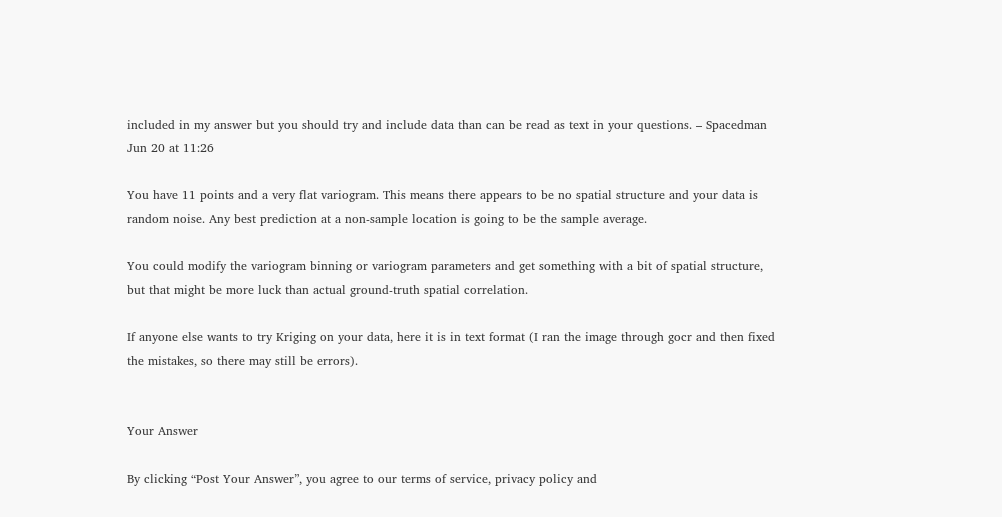included in my answer but you should try and include data than can be read as text in your questions. – Spacedman Jun 20 at 11:26

You have 11 points and a very flat variogram. This means there appears to be no spatial structure and your data is random noise. Any best prediction at a non-sample location is going to be the sample average.

You could modify the variogram binning or variogram parameters and get something with a bit of spatial structure, but that might be more luck than actual ground-truth spatial correlation.

If anyone else wants to try Kriging on your data, here it is in text format (I ran the image through gocr and then fixed the mistakes, so there may still be errors).


Your Answer

By clicking “Post Your Answer”, you agree to our terms of service, privacy policy and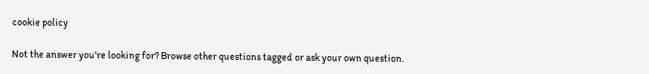cookie policy

Not the answer you're looking for? Browse other questions tagged or ask your own question.